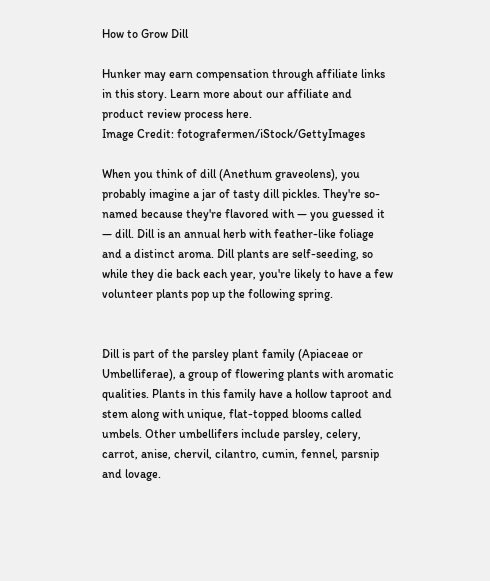How to Grow Dill

Hunker may earn compensation through affiliate links in this story. Learn more about our affiliate and product review process here.
Image Credit: fotografermen/iStock/GettyImages

When you think of dill (Anethum graveolens), you probably imagine a jar of tasty dill pickles. They're so-named because they're flavored with — you guessed it — dill. Dill is an annual herb with feather-like foliage and a distinct aroma. Dill plants are self-seeding, so while they die back each year, you're likely to have a few volunteer plants pop up the following spring.


Dill is part of the parsley plant family (Apiaceae or Umbelliferae), a group of flowering plants with aromatic qualities. Plants in this family have a hollow taproot and stem along with unique, flat-topped blooms called umbels. Other umbellifers include parsley, celery, carrot, anise, chervil, cilantro, cumin, fennel, parsnip and lovage.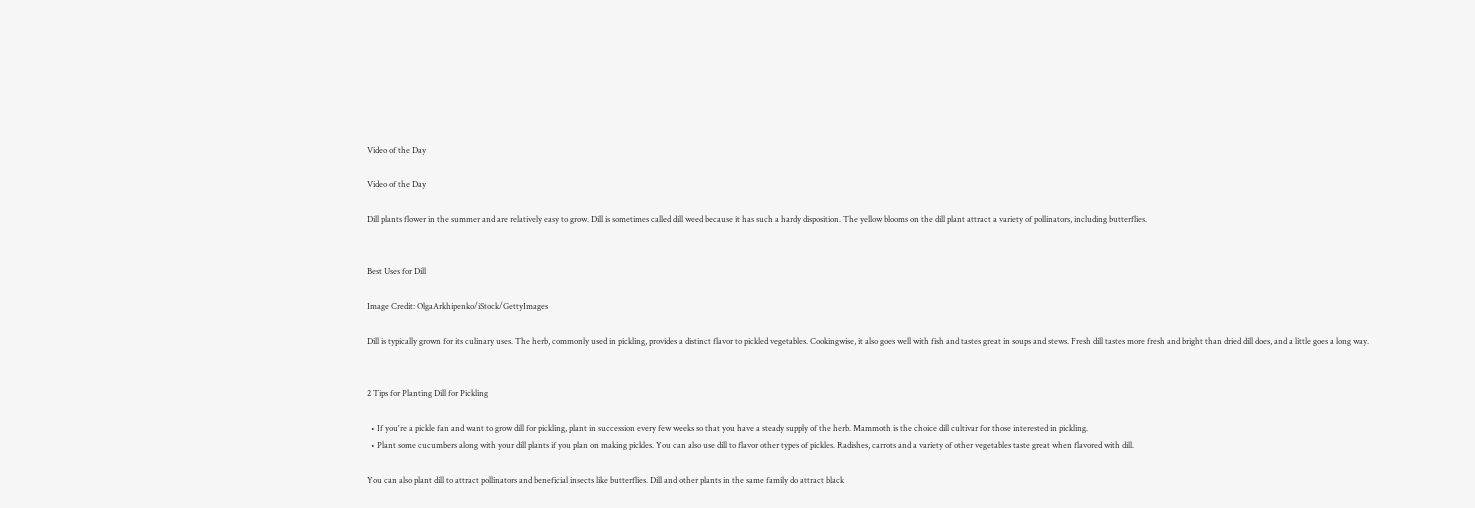Video of the Day

Video of the Day

Dill plants flower in the summer and are relatively easy to grow. Dill is sometimes called dill weed because it has such a hardy disposition. The yellow blooms on the dill plant attract a variety of pollinators, including butterflies.


Best Uses for Dill

Image Credit: OlgaArkhipenko/iStock/GettyImages

Dill is typically grown for its culinary uses. The herb, commonly used in pickling, provides a distinct flavor to pickled vegetables. Cookingwise, it also goes well with fish and tastes great in soups and stews. Fresh dill tastes more fresh and bright than dried dill does, and a little goes a long way.


2 Tips for Planting Dill for Pickling

  • If you're a pickle fan and want to grow dill for pickling, plant in succession every few weeks so that you have a steady supply of the herb. Mammoth is the choice dill cultivar for those interested in pickling.
  • Plant some cucumbers along with your dill plants if you plan on making pickles. You can also use dill to flavor other types of pickles. Radishes, carrots and a variety of other vegetables taste great when flavored with dill.

You can also plant dill to attract pollinators and beneficial insects like butterflies. Dill and other plants in the same family do attract black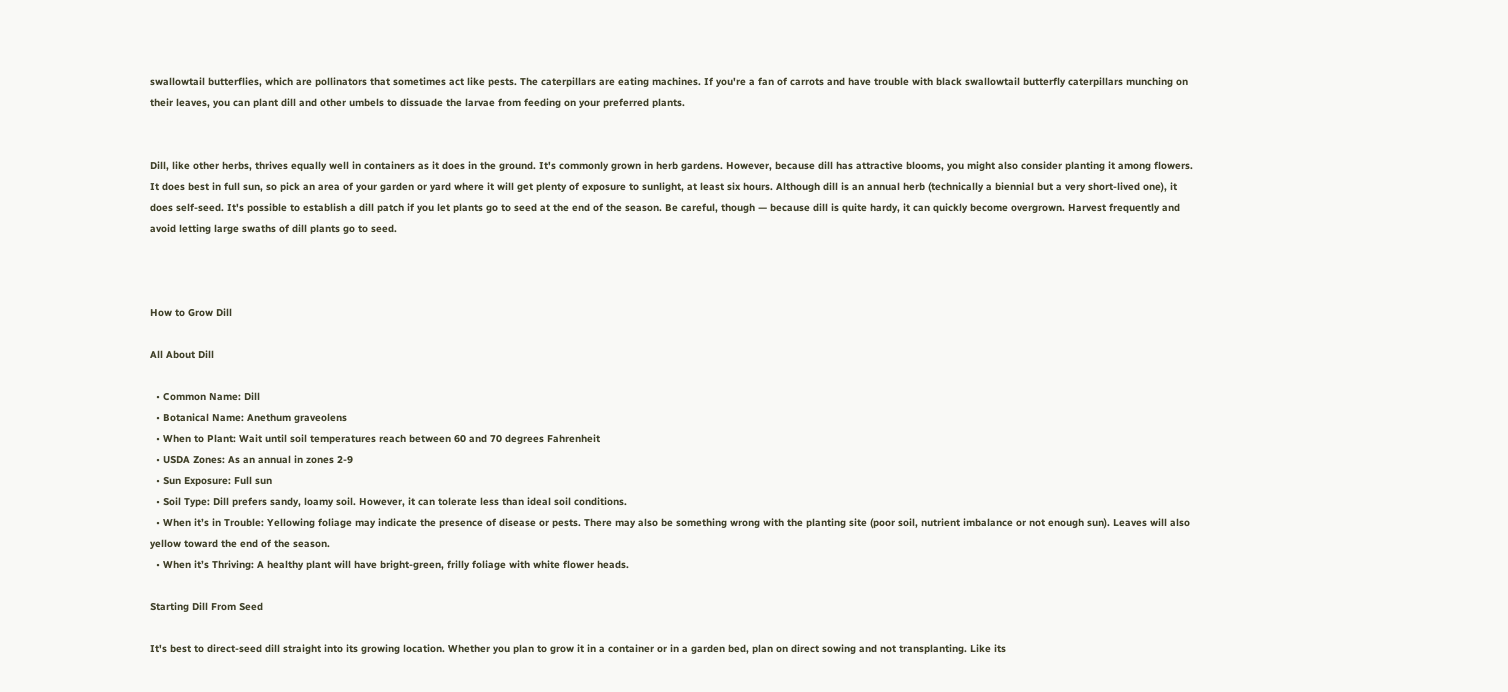swallowtail butterflies, which are pollinators that sometimes act like pests. The caterpillars are eating machines. If you're a fan of carrots and have trouble with black swallowtail butterfly caterpillars munching on their leaves, you can plant dill and other umbels to dissuade the larvae from feeding on your preferred plants.


Dill, like other herbs, thrives equally well in containers as it does in the ground. It's commonly grown in herb gardens. However, because dill has attractive blooms, you might also consider planting it among flowers. It does best in full sun, so pick an area of your garden or yard where it will get plenty of exposure to sunlight, at least six hours. Although dill is an annual herb (technically a biennial but a very short-lived one), it does self-seed. It's possible to establish a dill patch if you let plants go to seed at the end of the season. Be careful, though — because dill is quite hardy, it can quickly become overgrown. Harvest frequently and avoid letting large swaths of dill plants go to seed.



How to Grow Dill

All About Dill

  • Common Name: Dill
  • Botanical Name: Anethum graveolens
  • When to Plant: Wait until soil temperatures reach between 60 and 70 degrees Fahrenheit
  • USDA Zones: As an annual in zones 2-9
  • Sun Exposure: Full sun
  • Soil Type: Dill prefers sandy, loamy soil. However, it can tolerate less than ideal soil conditions.
  • When it’s in Trouble: Yellowing foliage may indicate the presence of disease or pests. There may also be something wrong with the planting site (poor soil, nutrient imbalance or not enough sun). Leaves will also yellow toward the end of the season.
  • When it’s Thriving: A healthy plant will have bright-green, frilly foliage with white flower heads.

Starting Dill From Seed

It's best to direct-seed dill straight into its growing location. Whether you plan to grow it in a container or in a garden bed, plan on direct sowing and not transplanting. Like its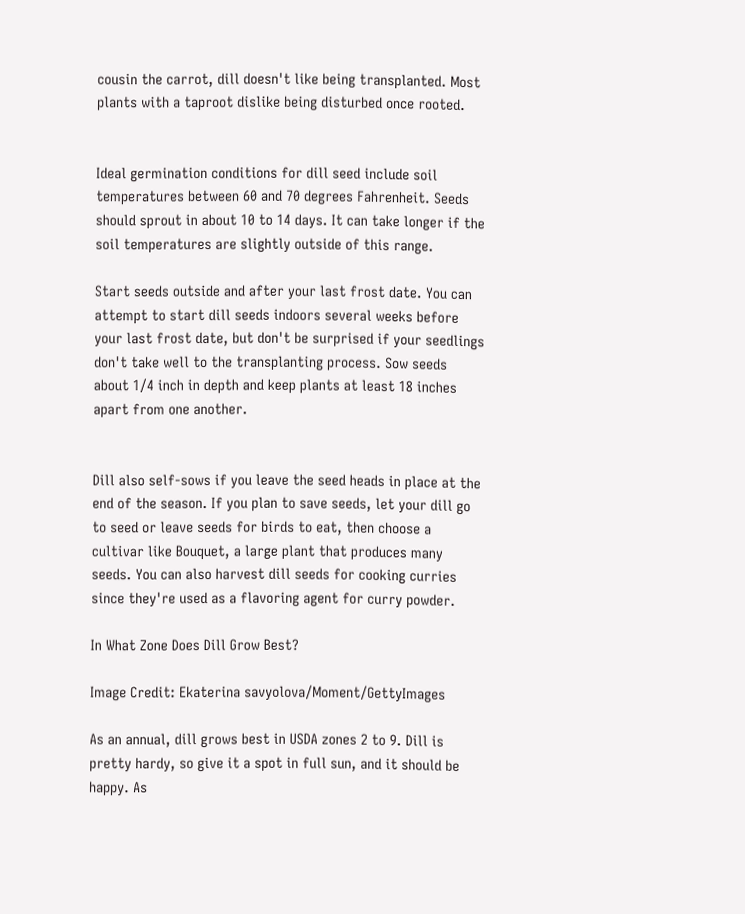cousin the carrot, dill doesn't like being transplanted. Most plants with a taproot dislike being disturbed once rooted.


Ideal germination conditions for dill seed include soil temperatures between 60 and 70 degrees Fahrenheit. Seeds should sprout in about 10 to 14 days. It can take longer if the soil temperatures are slightly outside of this range.

Start seeds outside and after your last frost date. You can attempt to start dill seeds indoors several weeks before your last frost date, but don't be surprised if your seedlings don't take well to the transplanting process. Sow seeds about 1/4 inch in depth and keep plants at least 18 inches apart from one another.


Dill also self-sows if you leave the seed heads in place at the end of the season. If you plan to save seeds, let your dill go to seed or leave seeds for birds to eat, then choose a cultivar like Bouquet, a large plant that produces many seeds. You can also harvest dill seeds for cooking curries since they're used as a flavoring agent for curry powder.

In What Zone Does Dill Grow Best?

Image Credit: Ekaterina savyolova/Moment/GettyImages

As an annual, dill grows best in USDA zones 2 to 9. Dill is pretty hardy, so give it a spot in full sun, and it should be happy. As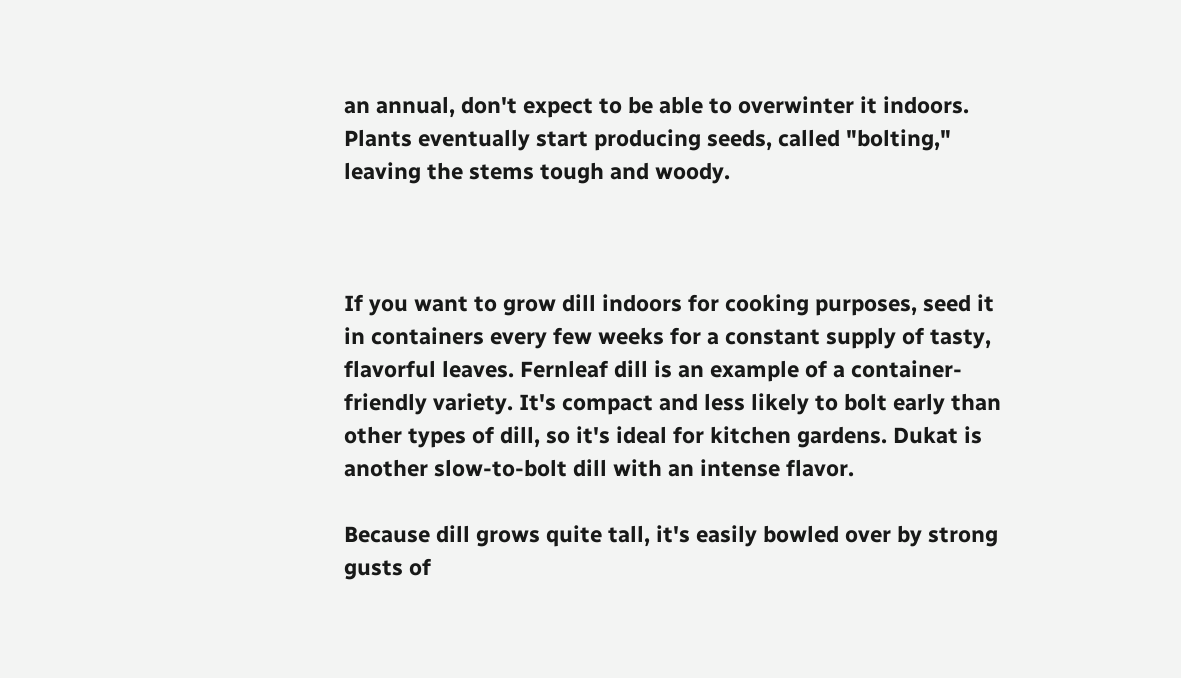an annual, don't expect to be able to overwinter it indoors. Plants eventually start producing seeds, called "bolting," leaving the stems tough and woody.



If you want to grow dill indoors for cooking purposes, seed it in containers every few weeks for a constant supply of tasty, flavorful leaves. Fernleaf dill is an example of a container-friendly variety. It's compact and less likely to bolt early than other types of dill, so it's ideal for kitchen gardens. Dukat is another slow-to-bolt dill with an intense flavor.

Because dill grows quite tall, it's easily bowled over by strong gusts of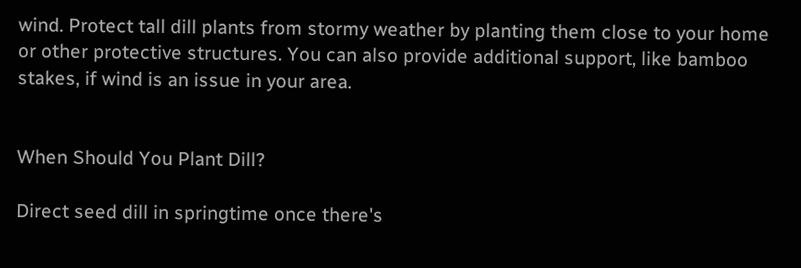wind. Protect tall dill plants from stormy weather by planting them close to your home or other protective structures. You can also provide additional support, like bamboo stakes, if wind is an issue in your area.


When Should You Plant Dill?

Direct seed dill in springtime once there's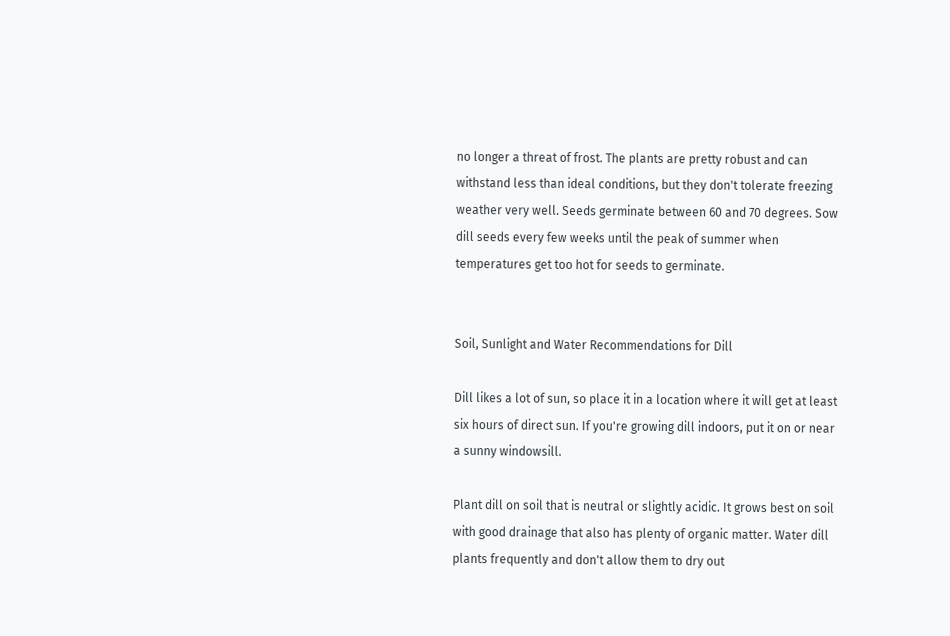no longer a threat of frost. The plants are pretty robust and can withstand less than ideal conditions, but they don't tolerate freezing weather very well. Seeds germinate between 60 and 70 degrees. Sow dill seeds every few weeks until the peak of summer when temperatures get too hot for seeds to germinate.


Soil, Sunlight and Water Recommendations for Dill

Dill likes a lot of sun, so place it in a location where it will get at least six hours of direct sun. If you're growing dill indoors, put it on or near a sunny windowsill.

Plant dill on soil that is neutral or slightly acidic. It grows best on soil with good drainage that also has plenty of organic matter. Water dill plants frequently and don't allow them to dry out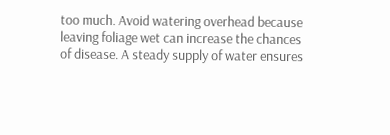too much. Avoid watering overhead because leaving foliage wet can increase the chances of disease. A steady supply of water ensures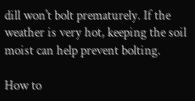dill won't bolt prematurely. If the weather is very hot, keeping the soil moist can help prevent bolting.

How to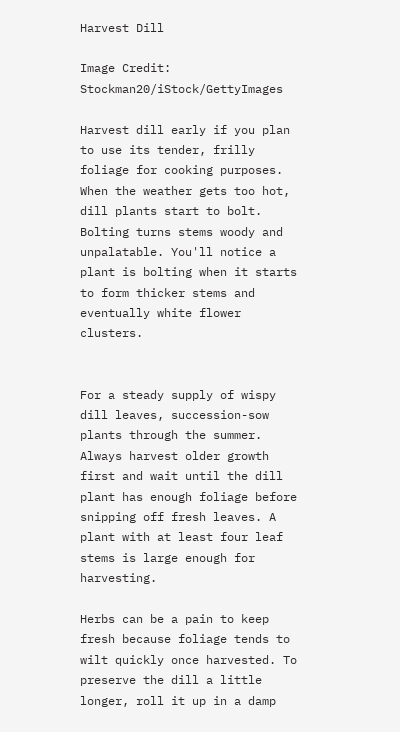Harvest Dill

Image Credit: Stockman20/iStock/GettyImages

Harvest dill early if you plan to use its tender, frilly foliage for cooking purposes. When the weather gets too hot, dill plants start to bolt. Bolting turns stems woody and unpalatable. You'll notice a plant is bolting when it starts to form thicker stems and eventually white flower clusters.


For a steady supply of wispy dill leaves, succession-sow plants through the summer. Always harvest older growth first and wait until the dill plant has enough foliage before snipping off fresh leaves. A plant with at least four leaf stems is large enough for harvesting.

Herbs can be a pain to keep fresh because foliage tends to wilt quickly once harvested. To preserve the dill a little longer, roll it up in a damp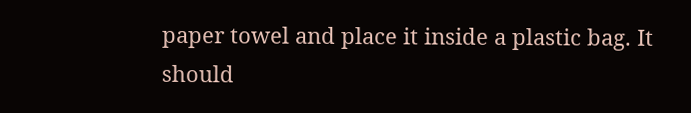paper towel and place it inside a plastic bag. It should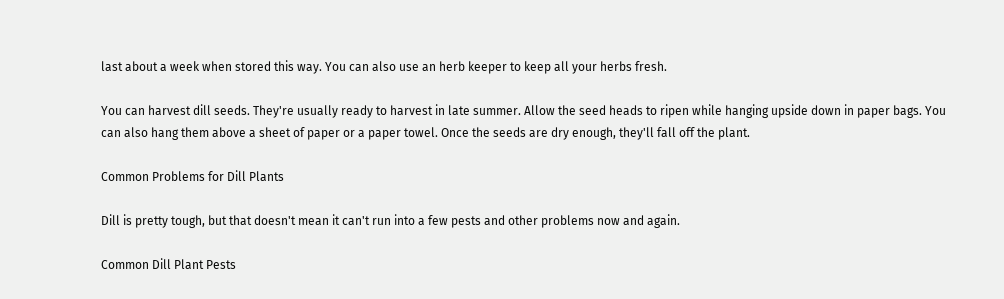last about a week when stored this way. You can also use an herb keeper to keep all your herbs fresh.

You can harvest dill seeds. They're usually ready to harvest in late summer. Allow the seed heads to ripen while hanging upside down in paper bags. You can also hang them above a sheet of paper or a paper towel. Once the seeds are dry enough, they'll fall off the plant.

Common Problems for Dill Plants

Dill is pretty tough, but that doesn't mean it can't run into a few pests and other problems now and again.

Common Dill Plant Pests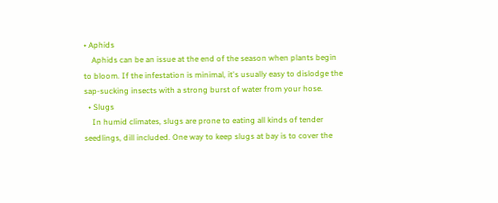• Aphids
    Aphids can be an issue at the end of the season when plants begin to bloom. If the infestation is minimal, it's usually easy to dislodge the sap-sucking insects with a strong burst of water from your hose.
  • Slugs
    In humid climates, slugs are prone to eating all kinds of tender seedlings, dill included. One way to keep slugs at bay is to cover the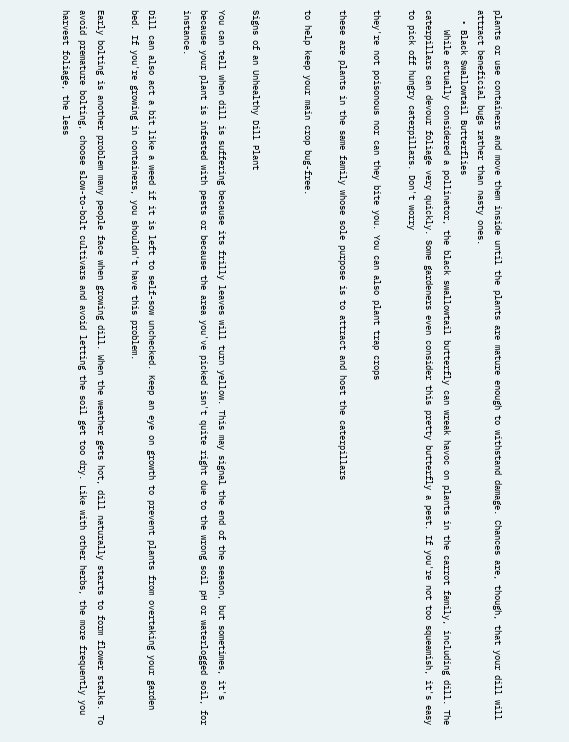plants or use containers and move them inside until the plants are mature enough to withstand damage. Chances are, though, that your dill will attract beneficial bugs rather than nasty ones.
  • Black Swallowtail Butterflies
    While actually considered a pollinator, the black swallowtail butterfly can wreak havoc on plants in the carrot family, including dill. The caterpillars can devour foliage very quickly. Some gardeners even consider this pretty butterfly a pest. If you're not too squeamish, it's easy to pick off hungry caterpillars. Don't worry

they're not poisonous nor can they bite you. You can also plant trap crops

these are plants in the same family whose sole purpose is to attract and host the caterpillars

to help keep your main crop bug-free.


Signs of an Unhealthy Dill Plant

You can tell when dill is suffering because its frilly leaves will turn yellow. This may signal the end of the season, but sometimes, it's because your plant is infested with pests or because the area you've picked isn't quite right due to the wrong soil pH or waterlogged soil, for instance.

Dill can also act a bit like a weed if it is left to self-sow unchecked. Keep an eye on growth to prevent plants from overtaking your garden bed. If you're growing in containers, you shouldn't have this problem.

Early bolting is another problem many people face when growing dill. When the weather gets hot, dill naturally starts to form flower stalks. To avoid premature bolting, choose slow-to-bolt cultivars and avoid letting the soil get too dry. Like with other herbs, the more frequently you harvest foliage, the less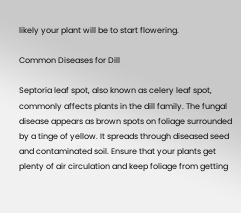likely your plant will be to start flowering.

Common Diseases for Dill

Septoria leaf spot, also known as celery leaf spot, commonly affects plants in the dill family. The fungal disease appears as brown spots on foliage surrounded by a tinge of yellow. It spreads through diseased seed and contaminated soil. Ensure that your plants get plenty of air circulation and keep foliage from getting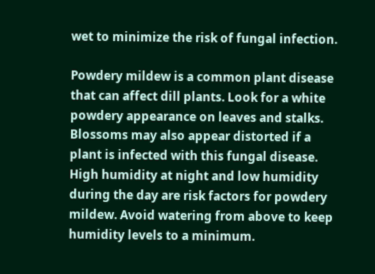wet to minimize the risk of fungal infection.

Powdery mildew is a common plant disease that can affect dill plants. Look for a white powdery appearance on leaves and stalks. Blossoms may also appear distorted if a plant is infected with this fungal disease. High humidity at night and low humidity during the day are risk factors for powdery mildew. Avoid watering from above to keep humidity levels to a minimum.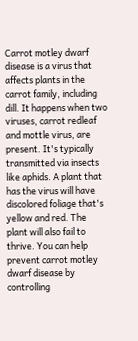Carrot motley dwarf disease is a virus that affects plants in the carrot family, including dill. It happens when two viruses, carrot redleaf and mottle virus, are present. It's typically transmitted via insects like aphids. A plant that has the virus will have discolored foliage that's yellow and red. The plant will also fail to thrive. You can help prevent carrot motley dwarf disease by controlling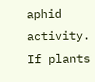aphid activity. If plants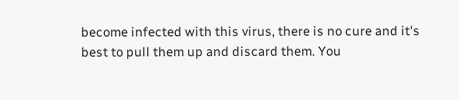become infected with this virus, there is no cure and it's best to pull them up and discard them. You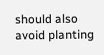should also avoid planting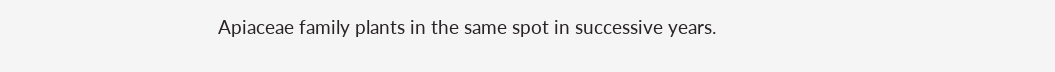Apiaceae family plants in the same spot in successive years.